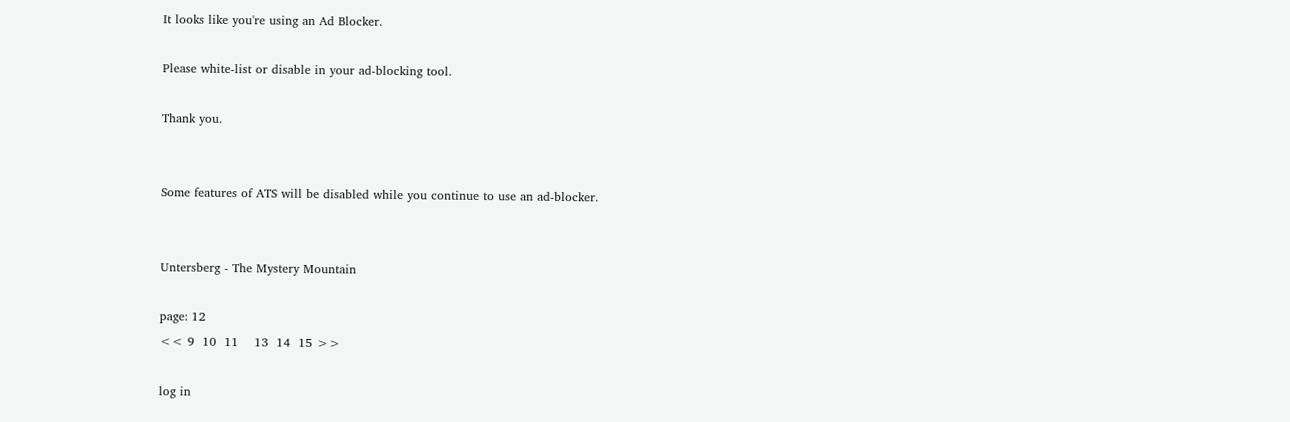It looks like you're using an Ad Blocker.

Please white-list or disable in your ad-blocking tool.

Thank you.


Some features of ATS will be disabled while you continue to use an ad-blocker.


Untersberg - The Mystery Mountain

page: 12
<< 9  10  11    13  14  15 >>

log in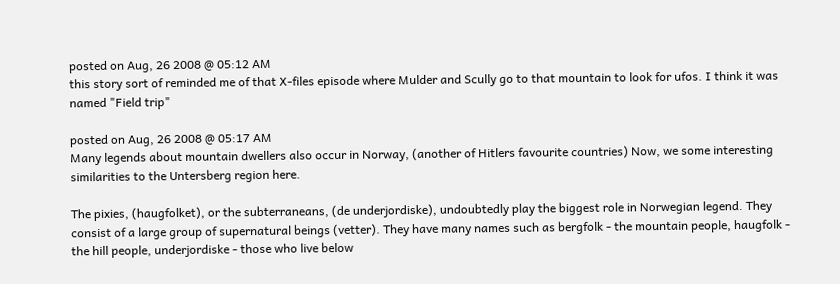posted on Aug, 26 2008 @ 05:12 AM
this story sort of reminded me of that X-files episode where Mulder and Scully go to that mountain to look for ufos. I think it was named "Field trip"

posted on Aug, 26 2008 @ 05:17 AM
Many legends about mountain dwellers also occur in Norway, (another of Hitlers favourite countries) Now, we some interesting similarities to the Untersberg region here.

The pixies, (haugfolket), or the subterraneans, (de underjordiske), undoubtedly play the biggest role in Norwegian legend. They consist of a large group of supernatural beings (vetter). They have many names such as bergfolk - the mountain people, haugfolk - the hill people, underjordiske - those who live below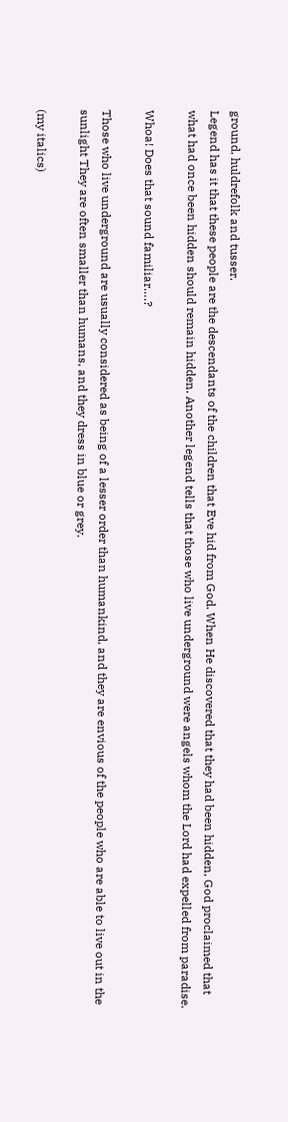ground, huldrefolk and tusser.
Legend has it that these people are the descendants of the children that Eve hid from God. When He discovered that they had been hidden, God proclaimed that what had once been hidden should remain hidden. Another legend tells that those who live underground were angels whom the Lord had expelled from paradise.

Whoa! Does that sound familiar….?

Those who live underground are usually considered as being of a lesser order than humankind, and they are envious of the people who are able to live out in the sunlight They are often smaller than humans, and they dress in blue or grey.

(my italics)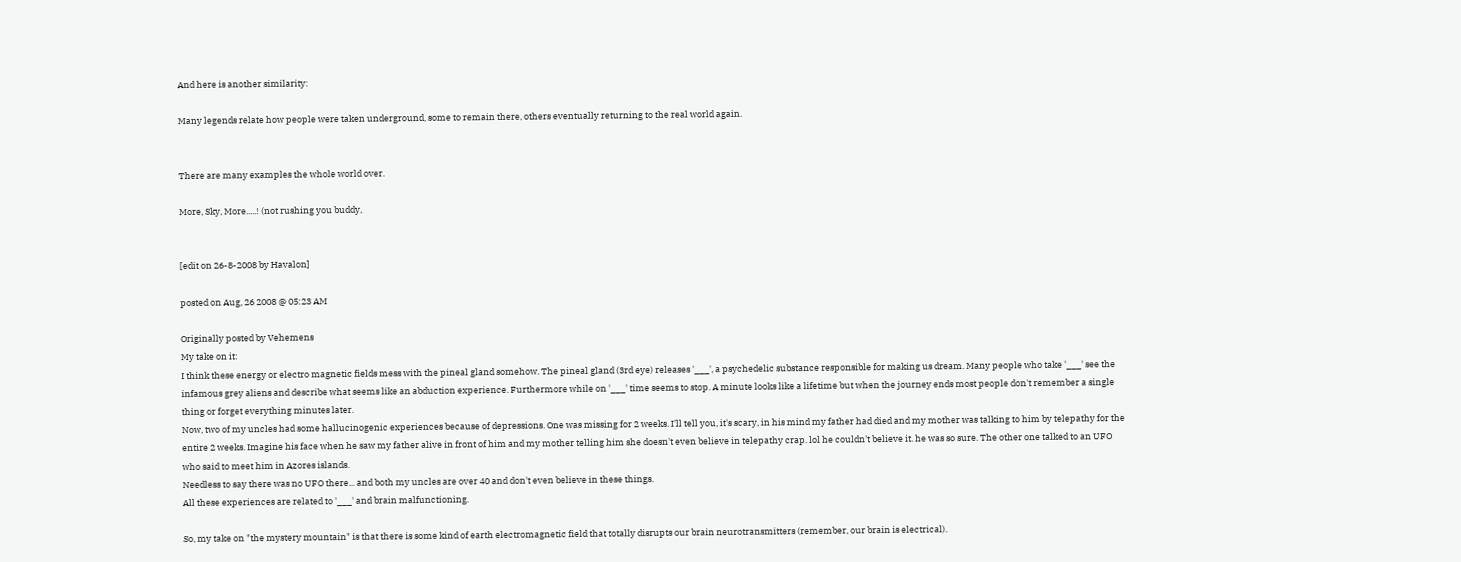And here is another similarity:

Many legends relate how people were taken underground, some to remain there, others eventually returning to the real world again.


There are many examples the whole world over.

More, Sky, More.....! (not rushing you buddy,


[edit on 26-8-2008 by Havalon]

posted on Aug, 26 2008 @ 05:23 AM

Originally posted by Vehemens
My take on it:
I think these energy or electro magnetic fields mess with the pineal gland somehow. The pineal gland (3rd eye) releases '___', a psychedelic substance responsible for making us dream. Many people who take '___' see the infamous grey aliens and describe what seems like an abduction experience. Furthermore while on '___' time seems to stop. A minute looks like a lifetime but when the journey ends most people don't remember a single thing or forget everything minutes later.
Now, two of my uncles had some hallucinogenic experiences because of depressions. One was missing for 2 weeks. I'll tell you, it's scary, in his mind my father had died and my mother was talking to him by telepathy for the entire 2 weeks. Imagine his face when he saw my father alive in front of him and my mother telling him she doesn't even believe in telepathy crap. lol he couldn't believe it. he was so sure. The other one talked to an UFO who said to meet him in Azores islands.
Needless to say there was no UFO there... and both my uncles are over 40 and don't even believe in these things.
All these experiences are related to '___' and brain malfunctioning.

So, my take on "the mystery mountain" is that there is some kind of earth electromagnetic field that totally disrupts our brain neurotransmitters (remember, our brain is electrical).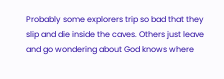Probably some explorers trip so bad that they slip and die inside the caves. Others just leave and go wondering about God knows where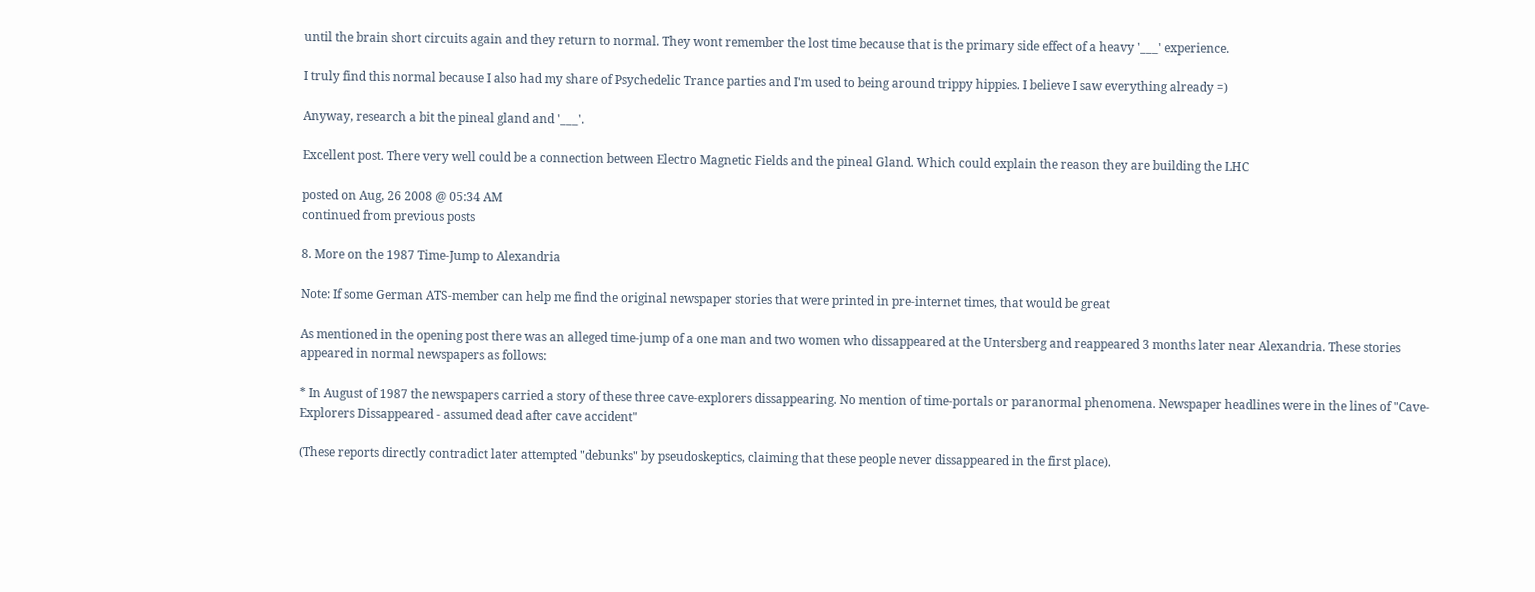until the brain short circuits again and they return to normal. They wont remember the lost time because that is the primary side effect of a heavy '___' experience.

I truly find this normal because I also had my share of Psychedelic Trance parties and I'm used to being around trippy hippies. I believe I saw everything already =)

Anyway, research a bit the pineal gland and '___'.

Excellent post. There very well could be a connection between Electro Magnetic Fields and the pineal Gland. Which could explain the reason they are building the LHC

posted on Aug, 26 2008 @ 05:34 AM
continued from previous posts

8. More on the 1987 Time-Jump to Alexandria

Note: If some German ATS-member can help me find the original newspaper stories that were printed in pre-internet times, that would be great

As mentioned in the opening post there was an alleged time-jump of a one man and two women who dissappeared at the Untersberg and reappeared 3 months later near Alexandria. These stories appeared in normal newspapers as follows:

* In August of 1987 the newspapers carried a story of these three cave-explorers dissappearing. No mention of time-portals or paranormal phenomena. Newspaper headlines were in the lines of "Cave-Explorers Dissappeared - assumed dead after cave accident"

(These reports directly contradict later attempted "debunks" by pseudoskeptics, claiming that these people never dissappeared in the first place).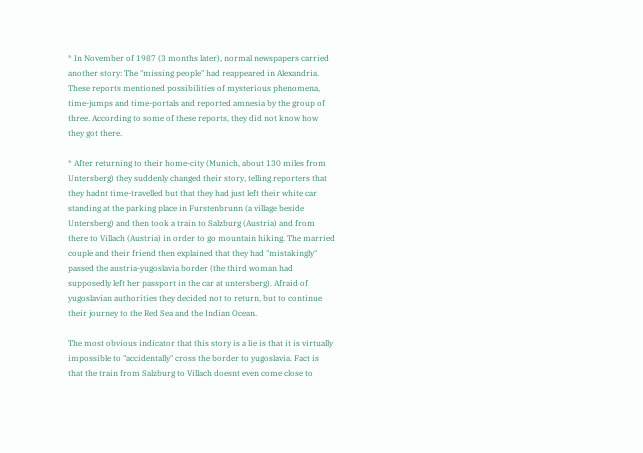* In November of 1987 (3 months later), normal newspapers carried another story: The "missing people" had reappeared in Alexandria. These reports mentioned possibilities of mysterious phenomena, time-jumps and time-portals and reported amnesia by the group of three. According to some of these reports, they did not know how they got there.

* After returning to their home-city (Munich, about 130 miles from Untersberg) they suddenly changed their story, telling reporters that they hadnt time-travelled but that they had just left their white car standing at the parking place in Furstenbrunn (a village beside Untersberg) and then took a train to Salzburg (Austria) and from there to Villach (Austria) in order to go mountain hiking. The married couple and their friend then explained that they had "mistakingly" passed the austria-yugoslavia border (the third woman had supposedly left her passport in the car at untersberg). Afraid of yugoslavian authorities they decided not to return, but to continue their journey to the Red Sea and the Indian Ocean.

The most obvious indicator that this story is a lie is that it is virtually impossible to "accidentally" cross the border to yugoslavia. Fact is that the train from Salzburg to Villach doesnt even come close to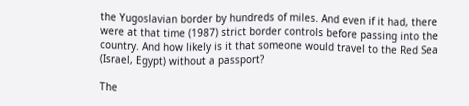the Yugoslavian border by hundreds of miles. And even if it had, there were at that time (1987) strict border controls before passing into the country. And how likely is it that someone would travel to the Red Sea (Israel, Egypt) without a passport?

The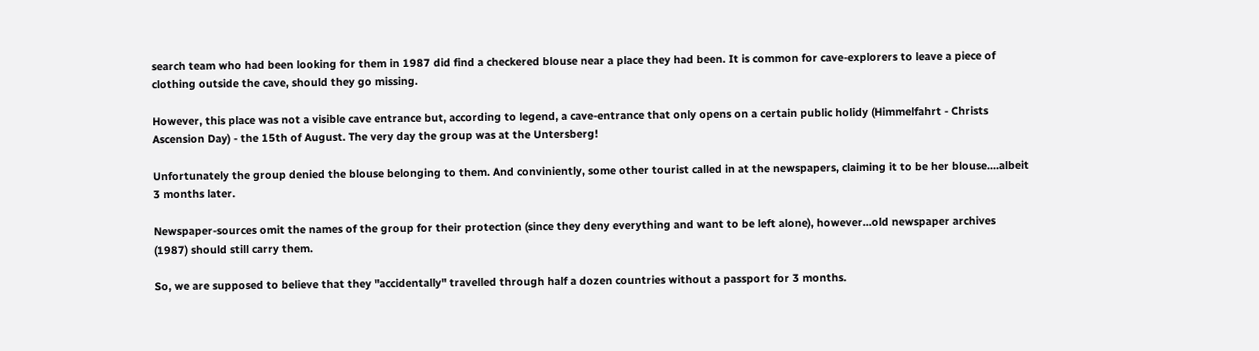search team who had been looking for them in 1987 did find a checkered blouse near a place they had been. It is common for cave-explorers to leave a piece of clothing outside the cave, should they go missing.

However, this place was not a visible cave entrance but, according to legend, a cave-entrance that only opens on a certain public holidy (Himmelfahrt - Christs Ascension Day) - the 15th of August. The very day the group was at the Untersberg!

Unfortunately the group denied the blouse belonging to them. And conviniently, some other tourist called in at the newspapers, claiming it to be her blouse....albeit 3 months later.

Newspaper-sources omit the names of the group for their protection (since they deny everything and want to be left alone), however...old newspaper archives (1987) should still carry them.

So, we are supposed to believe that they "accidentally" travelled through half a dozen countries without a passport for 3 months.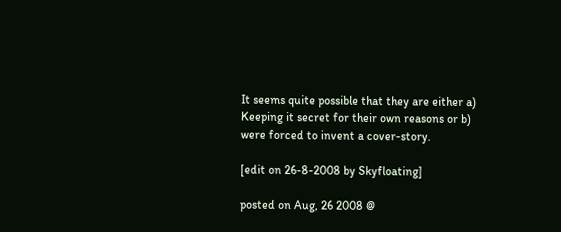It seems quite possible that they are either a) Keeping it secret for their own reasons or b) were forced to invent a cover-story.

[edit on 26-8-2008 by Skyfloating]

posted on Aug, 26 2008 @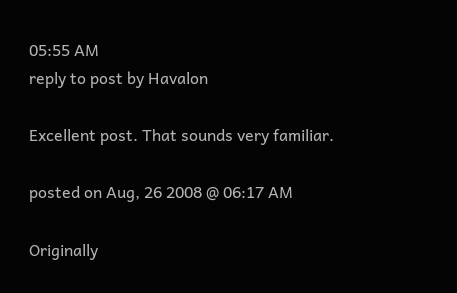05:55 AM
reply to post by Havalon

Excellent post. That sounds very familiar.

posted on Aug, 26 2008 @ 06:17 AM

Originally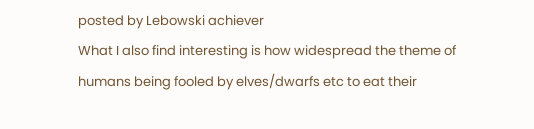posted by Lebowski achiever
What I also find interesting is how widespread the theme of humans being fooled by elves/dwarfs etc to eat their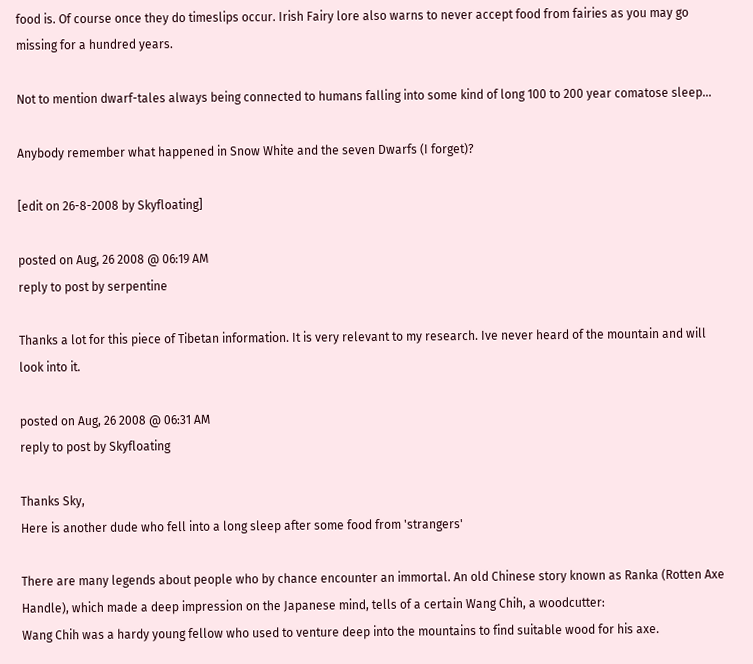food is. Of course once they do timeslips occur. Irish Fairy lore also warns to never accept food from fairies as you may go missing for a hundred years.

Not to mention dwarf-tales always being connected to humans falling into some kind of long 100 to 200 year comatose sleep...

Anybody remember what happened in Snow White and the seven Dwarfs (I forget)?

[edit on 26-8-2008 by Skyfloating]

posted on Aug, 26 2008 @ 06:19 AM
reply to post by serpentine

Thanks a lot for this piece of Tibetan information. It is very relevant to my research. Ive never heard of the mountain and will look into it.

posted on Aug, 26 2008 @ 06:31 AM
reply to post by Skyfloating

Thanks Sky,
Here is another dude who fell into a long sleep after some food from 'strangers'

There are many legends about people who by chance encounter an immortal. An old Chinese story known as Ranka (Rotten Axe Handle), which made a deep impression on the Japanese mind, tells of a certain Wang Chih, a woodcutter:
Wang Chih was a hardy young fellow who used to venture deep into the mountains to find suitable wood for his axe.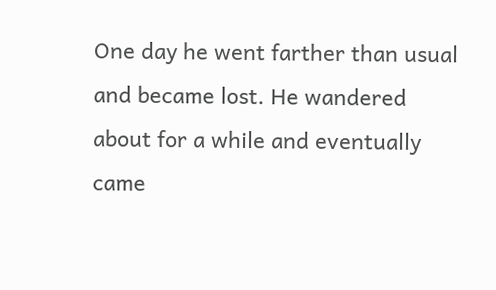One day he went farther than usual and became lost. He wandered about for a while and eventually came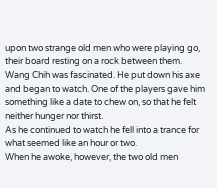upon two strange old men who were playing go, their board resting on a rock between them.
Wang Chih was fascinated. He put down his axe and began to watch. One of the players gave him something like a date to chew on, so that he felt neither hunger nor thirst.
As he continued to watch he fell into a trance for what seemed like an hour or two.
When he awoke, however, the two old men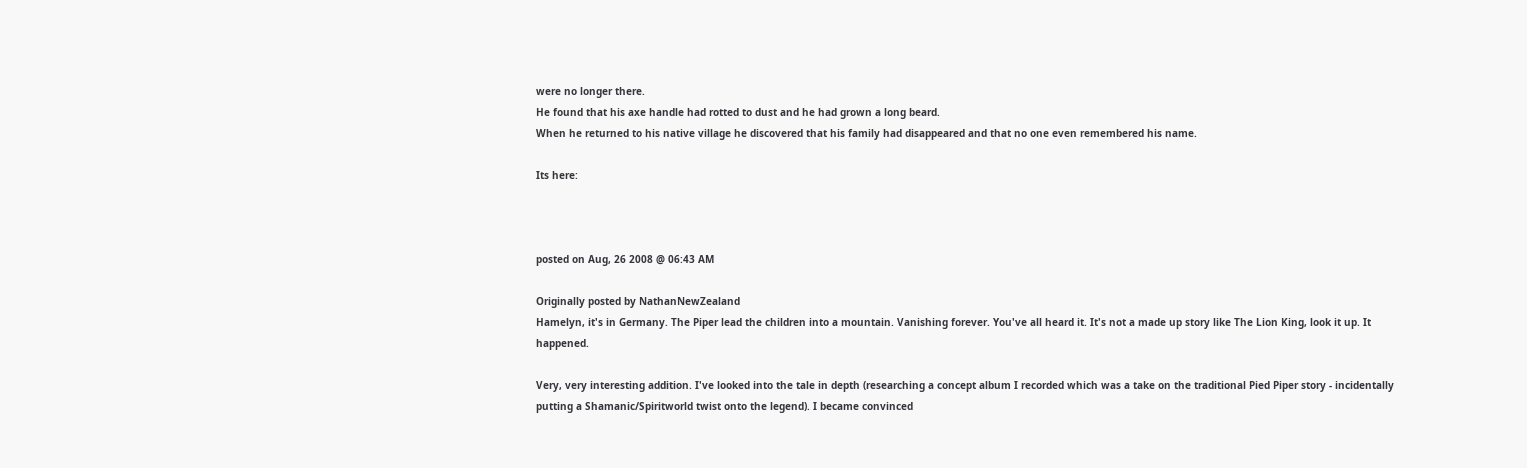were no longer there.
He found that his axe handle had rotted to dust and he had grown a long beard.
When he returned to his native village he discovered that his family had disappeared and that no one even remembered his name.

Its here:



posted on Aug, 26 2008 @ 06:43 AM

Originally posted by NathanNewZealand
Hamelyn, it's in Germany. The Piper lead the children into a mountain. Vanishing forever. You've all heard it. It's not a made up story like The Lion King, look it up. It happened.

Very, very interesting addition. I've looked into the tale in depth (researching a concept album I recorded which was a take on the traditional Pied Piper story - incidentally putting a Shamanic/Spiritworld twist onto the legend). I became convinced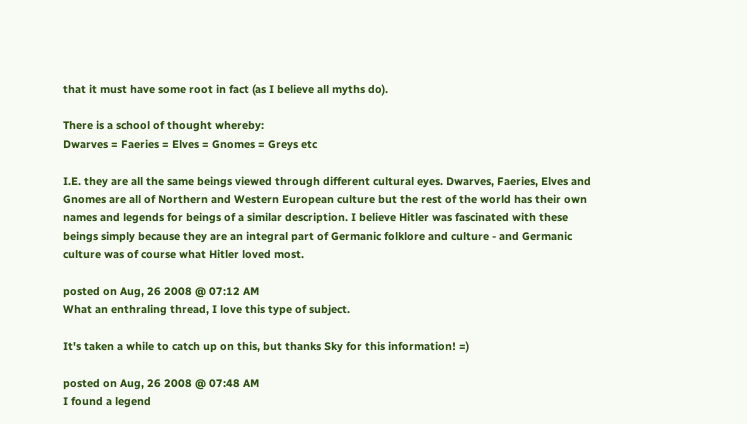that it must have some root in fact (as I believe all myths do).

There is a school of thought whereby:
Dwarves = Faeries = Elves = Gnomes = Greys etc

I.E. they are all the same beings viewed through different cultural eyes. Dwarves, Faeries, Elves and Gnomes are all of Northern and Western European culture but the rest of the world has their own names and legends for beings of a similar description. I believe Hitler was fascinated with these beings simply because they are an integral part of Germanic folklore and culture - and Germanic culture was of course what Hitler loved most.

posted on Aug, 26 2008 @ 07:12 AM
What an enthraling thread, I love this type of subject.

It's taken a while to catch up on this, but thanks Sky for this information! =)

posted on Aug, 26 2008 @ 07:48 AM
I found a legend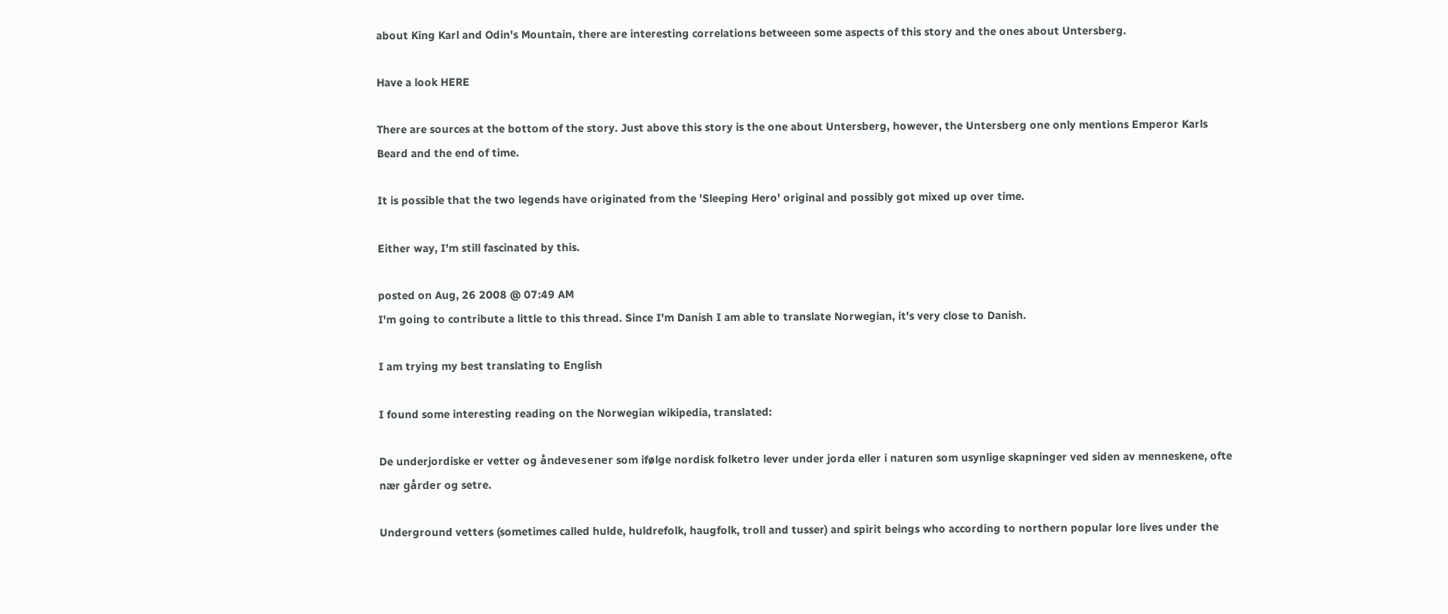about King Karl and Odin's Mountain, there are interesting correlations betweeen some aspects of this story and the ones about Untersberg.

Have a look HERE

There are sources at the bottom of the story. Just above this story is the one about Untersberg, however, the Untersberg one only mentions Emperor Karls Beard and the end of time.

It is possible that the two legends have originated from the 'Sleeping Hero' original and possibly got mixed up over time.

Either way, I'm still fascinated by this.

posted on Aug, 26 2008 @ 07:49 AM
I'm going to contribute a little to this thread. Since I'm Danish I am able to translate Norwegian, it's very close to Danish.

I am trying my best translating to English

I found some interesting reading on the Norwegian wikipedia, translated:

De underjordiske er vetter og åndevesener som ifølge nordisk folketro lever under jorda eller i naturen som usynlige skapninger ved siden av menneskene, ofte nær gårder og setre.

Underground vetters (sometimes called hulde, huldrefolk, haugfolk, troll and tusser) and spirit beings who according to northern popular lore lives under the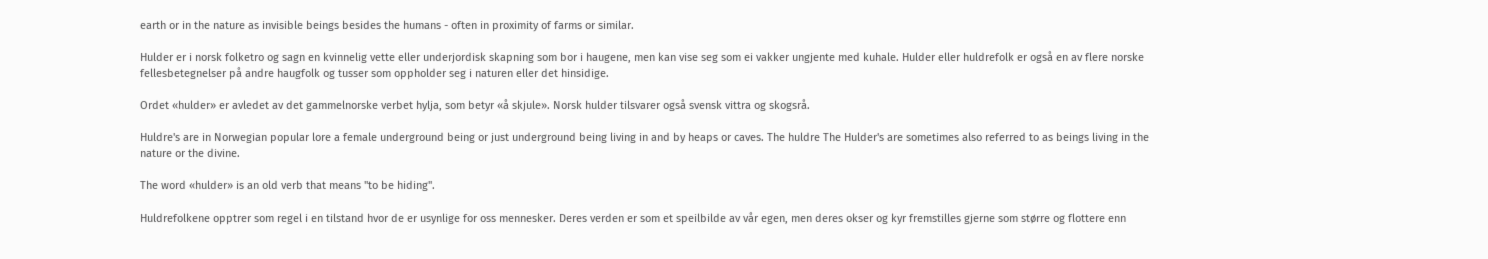earth or in the nature as invisible beings besides the humans - often in proximity of farms or similar.

Hulder er i norsk folketro og sagn en kvinnelig vette eller underjordisk skapning som bor i haugene, men kan vise seg som ei vakker ungjente med kuhale. Hulder eller huldrefolk er også en av flere norske fellesbetegnelser på andre haugfolk og tusser som oppholder seg i naturen eller det hinsidige.

Ordet «hulder» er avledet av det gammelnorske verbet hylja, som betyr «å skjule». Norsk hulder tilsvarer også svensk vittra og skogsrå.

Huldre's are in Norwegian popular lore a female underground being or just underground being living in and by heaps or caves. The huldre The Hulder's are sometimes also referred to as beings living in the nature or the divine.

The word «hulder» is an old verb that means "to be hiding".

Huldrefolkene opptrer som regel i en tilstand hvor de er usynlige for oss mennesker. Deres verden er som et speilbilde av vår egen, men deres okser og kyr fremstilles gjerne som større og flottere enn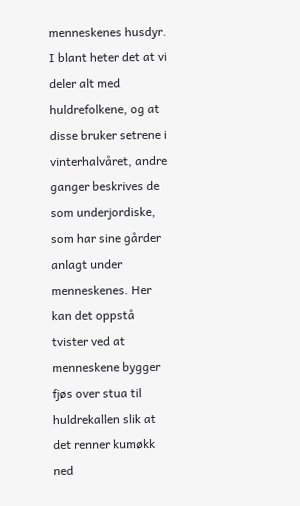menneskenes husdyr. I blant heter det at vi deler alt med huldrefolkene, og at disse bruker setrene i vinterhalvåret, andre ganger beskrives de som underjordiske, som har sine gårder anlagt under menneskenes. Her kan det oppstå tvister ved at menneskene bygger fjøs over stua til huldrekallen slik at det renner kumøkk ned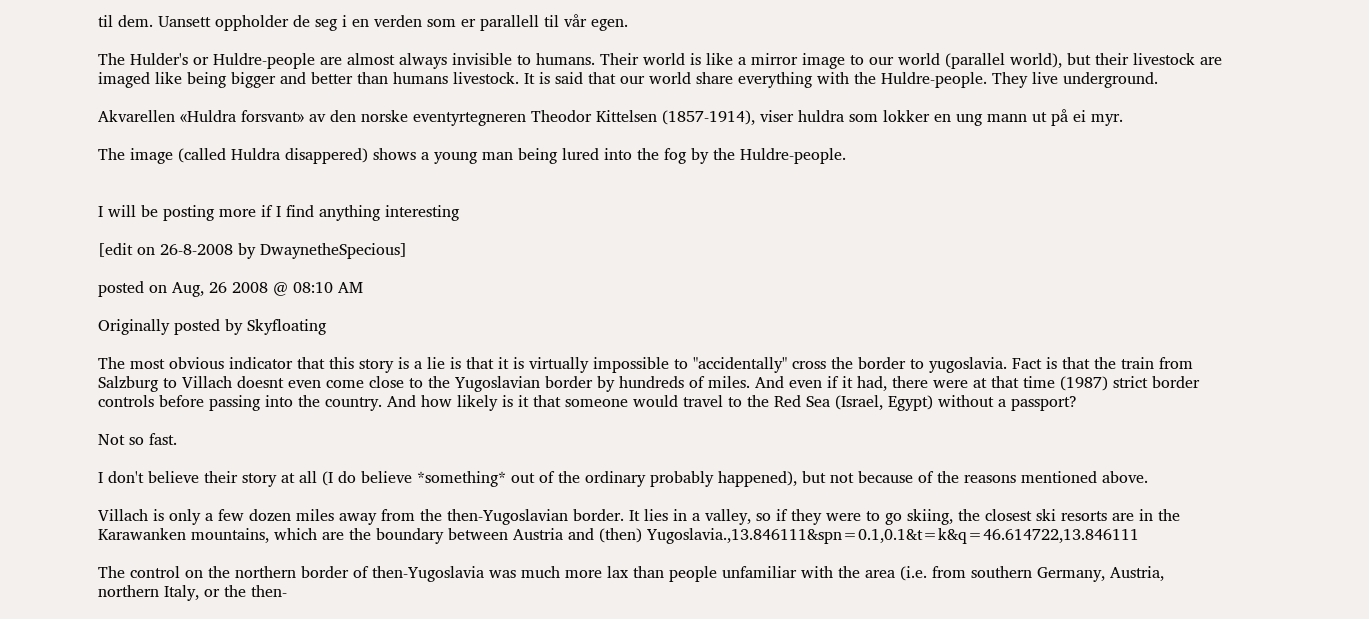til dem. Uansett oppholder de seg i en verden som er parallell til vår egen.

The Hulder's or Huldre-people are almost always invisible to humans. Their world is like a mirror image to our world (parallel world), but their livestock are imaged like being bigger and better than humans livestock. It is said that our world share everything with the Huldre-people. They live underground.

Akvarellen «Huldra forsvant» av den norske eventyrtegneren Theodor Kittelsen (1857-1914), viser huldra som lokker en ung mann ut på ei myr.

The image (called Huldra disappered) shows a young man being lured into the fog by the Huldre-people.


I will be posting more if I find anything interesting

[edit on 26-8-2008 by DwaynetheSpecious]

posted on Aug, 26 2008 @ 08:10 AM

Originally posted by Skyfloating

The most obvious indicator that this story is a lie is that it is virtually impossible to "accidentally" cross the border to yugoslavia. Fact is that the train from Salzburg to Villach doesnt even come close to the Yugoslavian border by hundreds of miles. And even if it had, there were at that time (1987) strict border controls before passing into the country. And how likely is it that someone would travel to the Red Sea (Israel, Egypt) without a passport?

Not so fast.

I don't believe their story at all (I do believe *something* out of the ordinary probably happened), but not because of the reasons mentioned above.

Villach is only a few dozen miles away from the then-Yugoslavian border. It lies in a valley, so if they were to go skiing, the closest ski resorts are in the Karawanken mountains, which are the boundary between Austria and (then) Yugoslavia.,13.846111&spn=0.1,0.1&t=k&q=46.614722,13.846111

The control on the northern border of then-Yugoslavia was much more lax than people unfamiliar with the area (i.e. from southern Germany, Austria, northern Italy, or the then-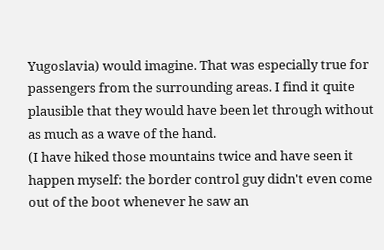Yugoslavia) would imagine. That was especially true for passengers from the surrounding areas. I find it quite plausible that they would have been let through without as much as a wave of the hand.
(I have hiked those mountains twice and have seen it happen myself: the border control guy didn't even come out of the boot whenever he saw an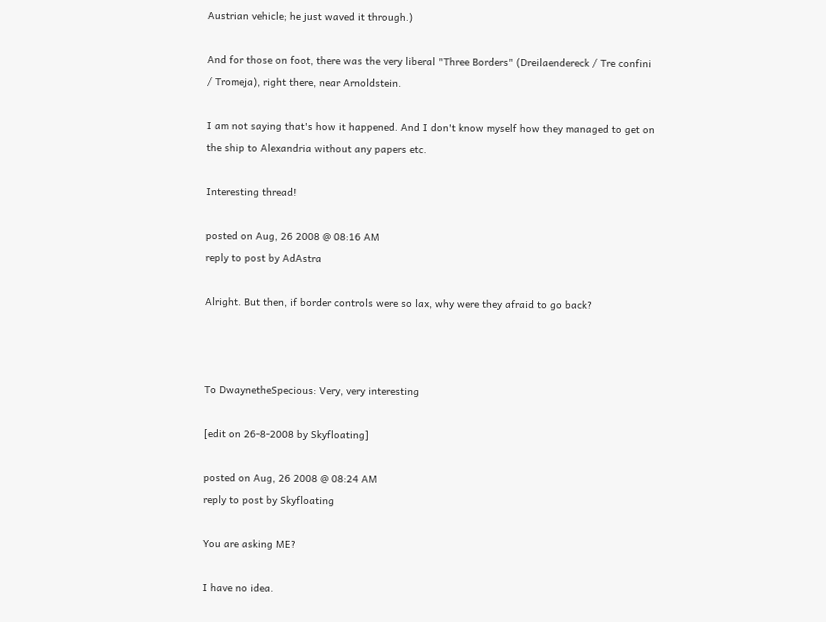Austrian vehicle; he just waved it through.)

And for those on foot, there was the very liberal "Three Borders" (Dreilaendereck / Tre confini / Tromeja), right there, near Arnoldstein.

I am not saying that's how it happened. And I don't know myself how they managed to get on the ship to Alexandria without any papers etc.

Interesting thread!

posted on Aug, 26 2008 @ 08:16 AM
reply to post by AdAstra

Alright. But then, if border controls were so lax, why were they afraid to go back?



To DwaynetheSpecious: Very, very interesting

[edit on 26-8-2008 by Skyfloating]

posted on Aug, 26 2008 @ 08:24 AM
reply to post by Skyfloating

You are asking ME?

I have no idea.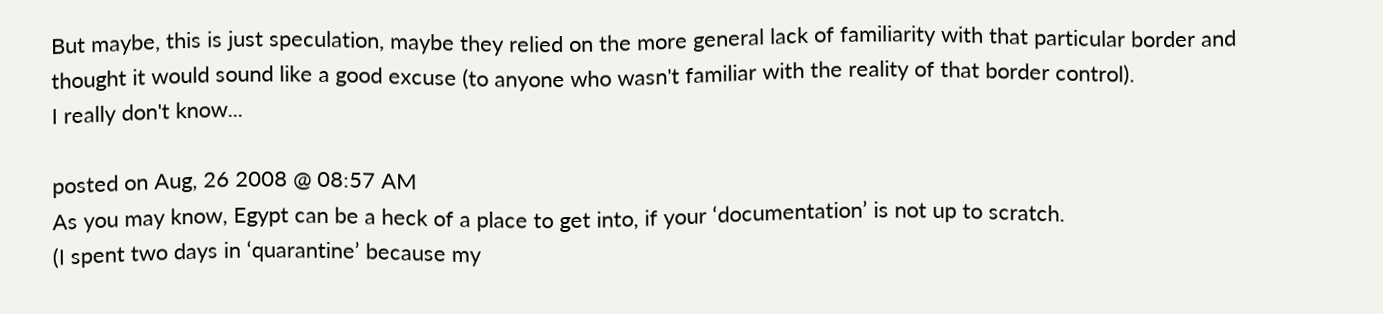But maybe, this is just speculation, maybe they relied on the more general lack of familiarity with that particular border and thought it would sound like a good excuse (to anyone who wasn't familiar with the reality of that border control).
I really don't know...

posted on Aug, 26 2008 @ 08:57 AM
As you may know, Egypt can be a heck of a place to get into, if your ‘documentation’ is not up to scratch.
(I spent two days in ‘quarantine’ because my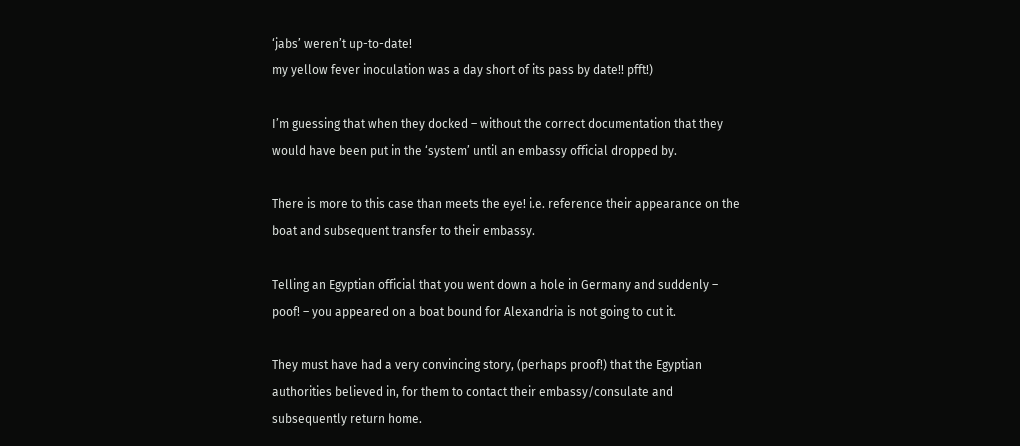‘jabs’ weren’t up-to-date!
my yellow fever inoculation was a day short of its pass by date!! pfft!)

I’m guessing that when they docked – without the correct documentation that they would have been put in the ‘system’ until an embassy official dropped by.

There is more to this case than meets the eye! i.e. reference their appearance on the boat and subsequent transfer to their embassy.

Telling an Egyptian official that you went down a hole in Germany and suddenly – poof! – you appeared on a boat bound for Alexandria is not going to cut it.

They must have had a very convincing story, (perhaps proof!) that the Egyptian authorities believed in, for them to contact their embassy/consulate and subsequently return home.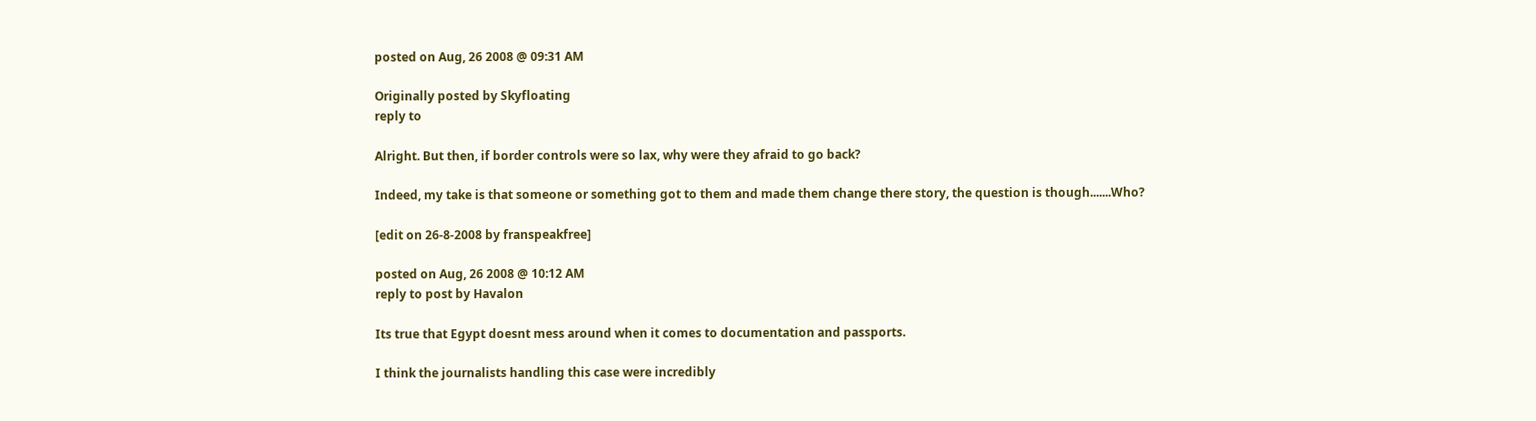posted on Aug, 26 2008 @ 09:31 AM

Originally posted by Skyfloating
reply to

Alright. But then, if border controls were so lax, why were they afraid to go back?

Indeed, my take is that someone or something got to them and made them change there story, the question is though.......Who?

[edit on 26-8-2008 by franspeakfree]

posted on Aug, 26 2008 @ 10:12 AM
reply to post by Havalon

Its true that Egypt doesnt mess around when it comes to documentation and passports.

I think the journalists handling this case were incredibly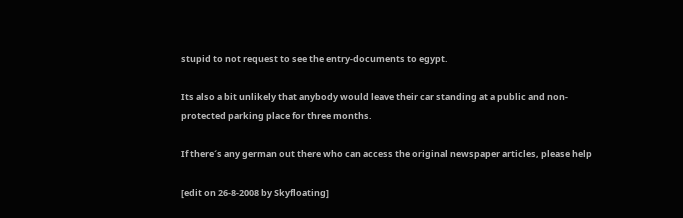stupid to not request to see the entry-documents to egypt.

Its also a bit unlikely that anybody would leave their car standing at a public and non-protected parking place for three months.

If there´s any german out there who can access the original newspaper articles, please help

[edit on 26-8-2008 by Skyfloating]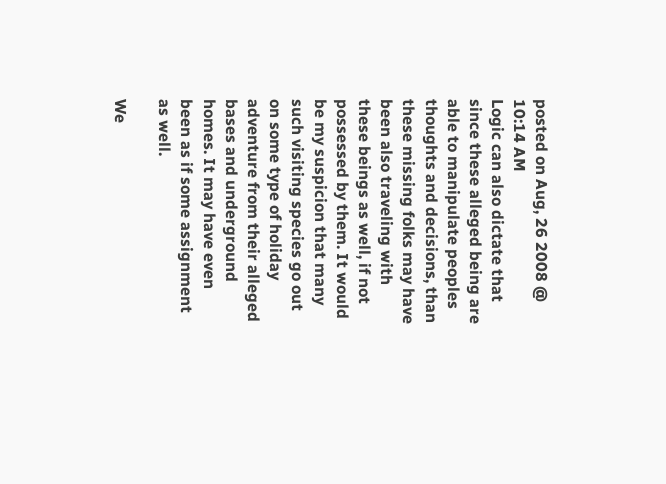posted on Aug, 26 2008 @ 10:14 AM
Logic can also dictate that since these alleged being are able to manipulate peoples thoughts and decisions, than these missing folks may have been also traveling with these beings as well, if not possessed by them. It would be my suspicion that many such visiting species go out on some type of holiday adventure from their alleged bases and underground homes. It may have even been as if some assignment as well.

We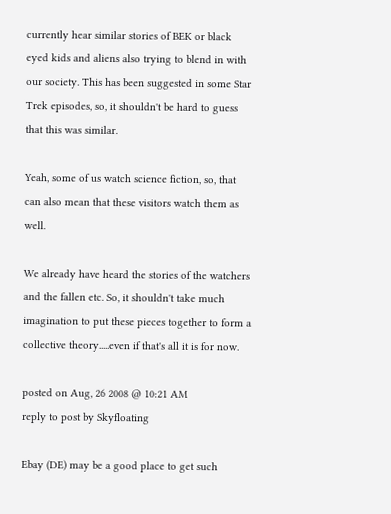currently hear similar stories of BEK or black eyed kids and aliens also trying to blend in with our society. This has been suggested in some Star Trek episodes, so, it shouldn't be hard to guess that this was similar.

Yeah, some of us watch science fiction, so, that can also mean that these visitors watch them as well.

We already have heard the stories of the watchers and the fallen etc. So, it shouldn't take much imagination to put these pieces together to form a collective theory.....even if that's all it is for now.

posted on Aug, 26 2008 @ 10:21 AM
reply to post by Skyfloating

Ebay (DE) may be a good place to get such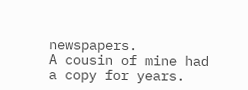newspapers.
A cousin of mine had a copy for years.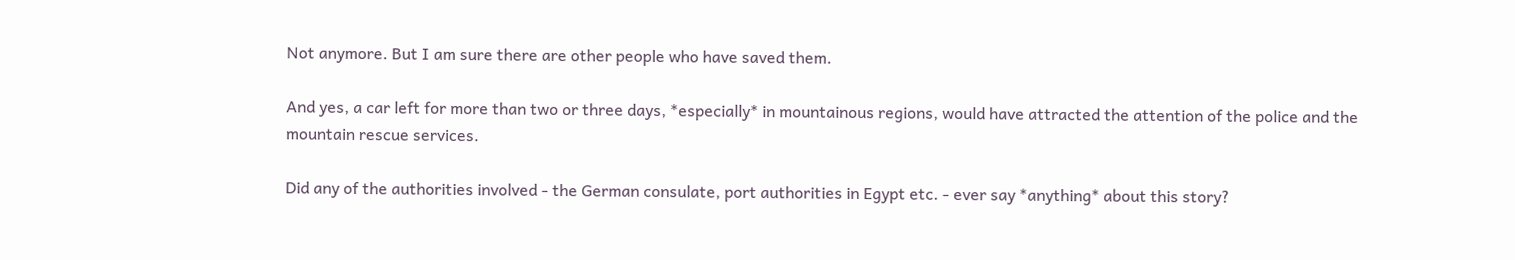Not anymore. But I am sure there are other people who have saved them.

And yes, a car left for more than two or three days, *especially* in mountainous regions, would have attracted the attention of the police and the mountain rescue services.

Did any of the authorities involved - the German consulate, port authorities in Egypt etc. - ever say *anything* about this story?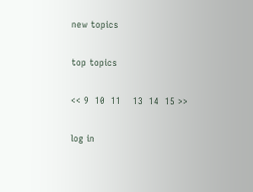new topics

top topics

<< 9  10  11    13  14  15 >>

log in